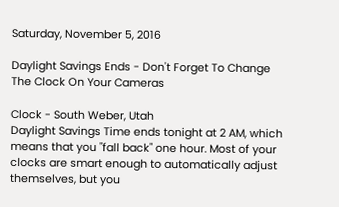Saturday, November 5, 2016

Daylight Savings Ends - Don't Forget To Change The Clock On Your Cameras

Clock - South Weber, Utah
Daylight Savings Time ends tonight at 2 AM, which means that you "fall back" one hour. Most of your clocks are smart enough to automatically adjust themselves, but you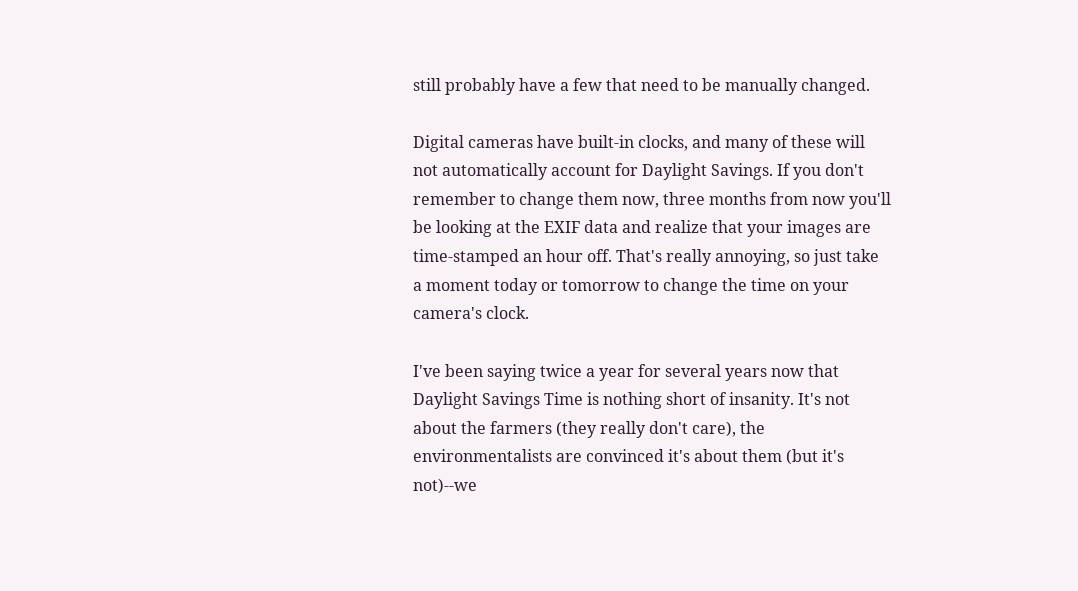still probably have a few that need to be manually changed.

Digital cameras have built-in clocks, and many of these will not automatically account for Daylight Savings. If you don't remember to change them now, three months from now you'll be looking at the EXIF data and realize that your images are time-stamped an hour off. That's really annoying, so just take a moment today or tomorrow to change the time on your camera's clock.

I've been saying twice a year for several years now that Daylight Savings Time is nothing short of insanity. It's not about the farmers (they really don't care), the environmentalists are convinced it's about them (but it's not)--we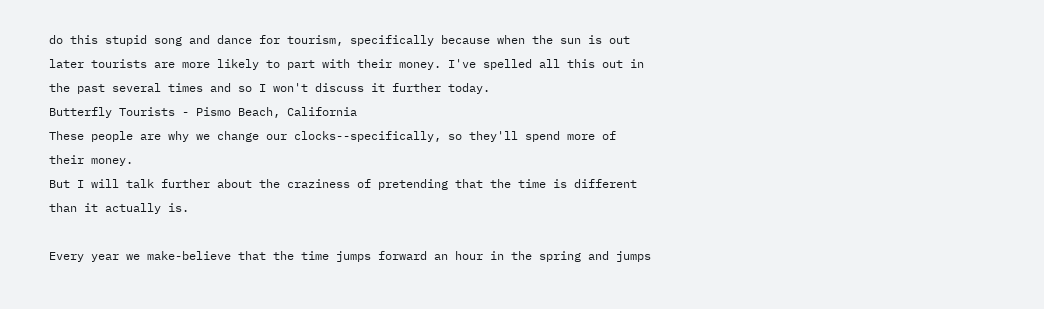do this stupid song and dance for tourism, specifically because when the sun is out later tourists are more likely to part with their money. I've spelled all this out in the past several times and so I won't discuss it further today.
Butterfly Tourists - Pismo Beach, California
These people are why we change our clocks--specifically, so they'll spend more of their money.
But I will talk further about the craziness of pretending that the time is different than it actually is.

Every year we make-believe that the time jumps forward an hour in the spring and jumps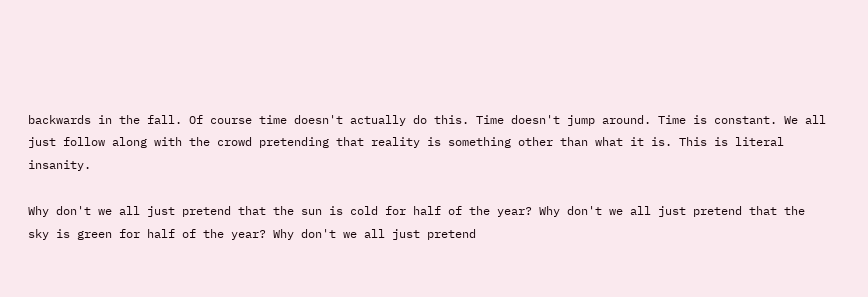backwards in the fall. Of course time doesn't actually do this. Time doesn't jump around. Time is constant. We all just follow along with the crowd pretending that reality is something other than what it is. This is literal insanity.

Why don't we all just pretend that the sun is cold for half of the year? Why don't we all just pretend that the sky is green for half of the year? Why don't we all just pretend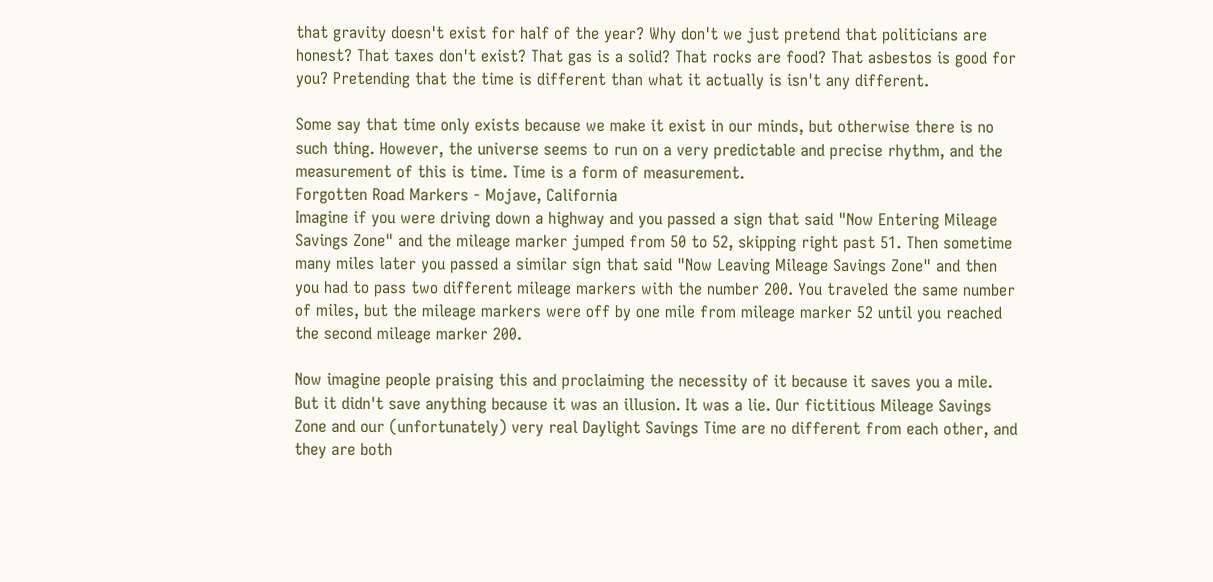that gravity doesn't exist for half of the year? Why don't we just pretend that politicians are honest? That taxes don't exist? That gas is a solid? That rocks are food? That asbestos is good for you? Pretending that the time is different than what it actually is isn't any different.

Some say that time only exists because we make it exist in our minds, but otherwise there is no such thing. However, the universe seems to run on a very predictable and precise rhythm, and the measurement of this is time. Time is a form of measurement.
Forgotten Road Markers - Mojave, California
Imagine if you were driving down a highway and you passed a sign that said "Now Entering Mileage Savings Zone" and the mileage marker jumped from 50 to 52, skipping right past 51. Then sometime many miles later you passed a similar sign that said "Now Leaving Mileage Savings Zone" and then you had to pass two different mileage markers with the number 200. You traveled the same number of miles, but the mileage markers were off by one mile from mileage marker 52 until you reached the second mileage marker 200.

Now imagine people praising this and proclaiming the necessity of it because it saves you a mile. But it didn't save anything because it was an illusion. It was a lie. Our fictitious Mileage Savings Zone and our (unfortunately) very real Daylight Savings Time are no different from each other, and they are both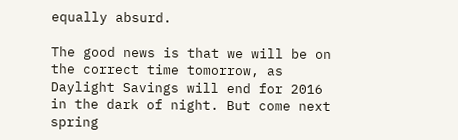equally absurd.

The good news is that we will be on the correct time tomorrow, as Daylight Savings will end for 2016 in the dark of night. But come next spring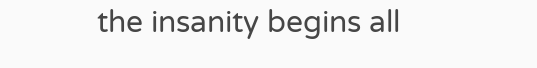the insanity begins all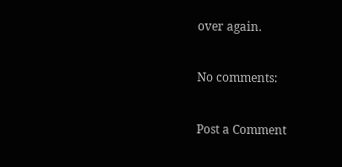over again.

No comments:

Post a Comment